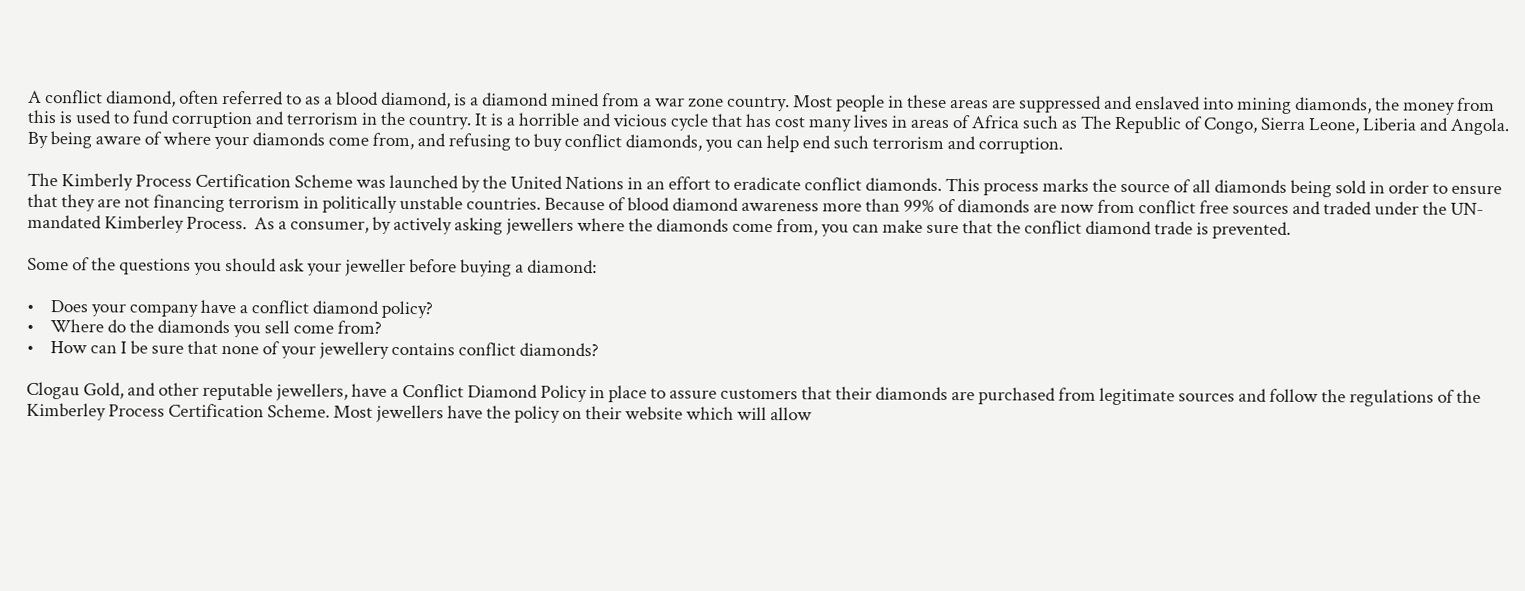A conflict diamond, often referred to as a blood diamond, is a diamond mined from a war zone country. Most people in these areas are suppressed and enslaved into mining diamonds, the money from this is used to fund corruption and terrorism in the country. It is a horrible and vicious cycle that has cost many lives in areas of Africa such as The Republic of Congo, Sierra Leone, Liberia and Angola. By being aware of where your diamonds come from, and refusing to buy conflict diamonds, you can help end such terrorism and corruption.

The Kimberly Process Certification Scheme was launched by the United Nations in an effort to eradicate conflict diamonds. This process marks the source of all diamonds being sold in order to ensure that they are not financing terrorism in politically unstable countries. Because of blood diamond awareness more than 99% of diamonds are now from conflict free sources and traded under the UN-mandated Kimberley Process.  As a consumer, by actively asking jewellers where the diamonds come from, you can make sure that the conflict diamond trade is prevented.

Some of the questions you should ask your jeweller before buying a diamond:

•    Does your company have a conflict diamond policy?
•    Where do the diamonds you sell come from?
•    How can I be sure that none of your jewellery contains conflict diamonds?

Clogau Gold, and other reputable jewellers, have a Conflict Diamond Policy in place to assure customers that their diamonds are purchased from legitimate sources and follow the regulations of the Kimberley Process Certification Scheme. Most jewellers have the policy on their website which will allow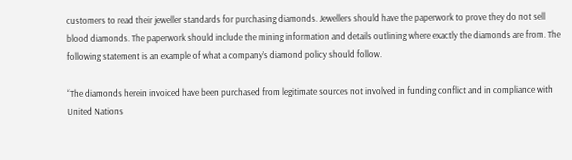customers to read their jeweller standards for purchasing diamonds. Jewellers should have the paperwork to prove they do not sell blood diamonds. The paperwork should include the mining information and details outlining where exactly the diamonds are from. The following statement is an example of what a company’s diamond policy should follow.

“The diamonds herein invoiced have been purchased from legitimate sources not involved in funding conflict and in compliance with United Nations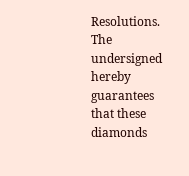Resolutions. The undersigned hereby guarantees that these diamonds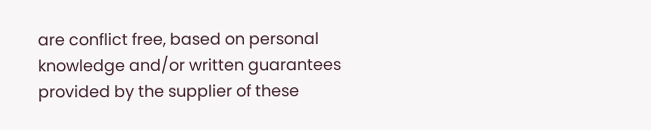are conflict free, based on personal knowledge and/or written guarantees provided by the supplier of these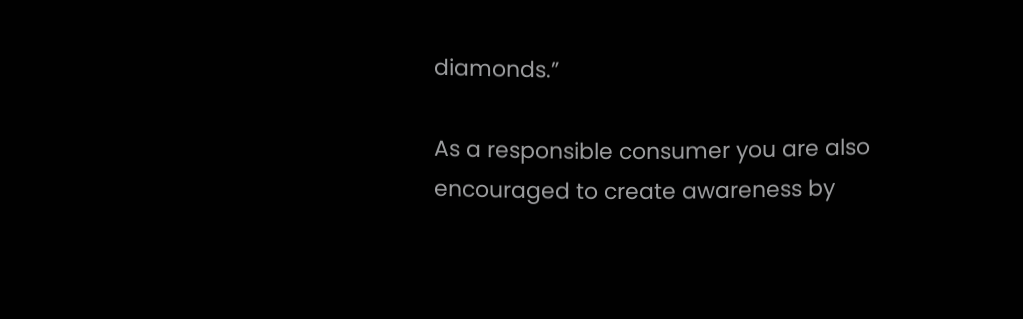diamonds.”

As a responsible consumer you are also encouraged to create awareness by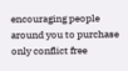encouraging people around you to purchase only conflict free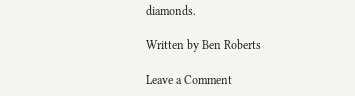diamonds.

Written by Ben Roberts

Leave a Comment